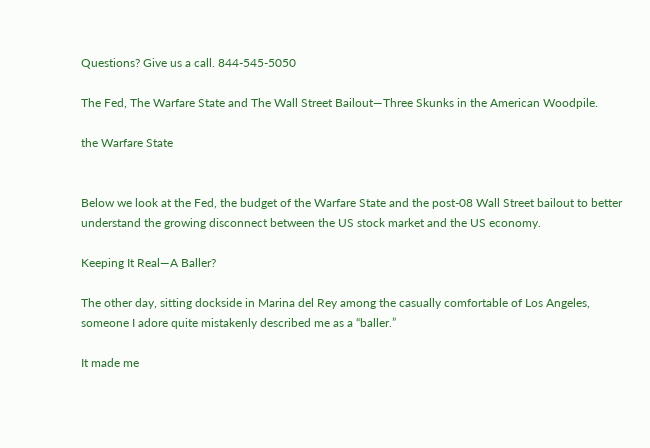Questions? Give us a call. 844-545-5050

The Fed, The Warfare State and The Wall Street Bailout—Three Skunks in the American Woodpile.

the Warfare State


Below we look at the Fed, the budget of the Warfare State and the post-08 Wall Street bailout to better understand the growing disconnect between the US stock market and the US economy.

Keeping It Real—A Baller?

The other day, sitting dockside in Marina del Rey among the casually comfortable of Los Angeles, someone I adore quite mistakenly described me as a “baller.”

It made me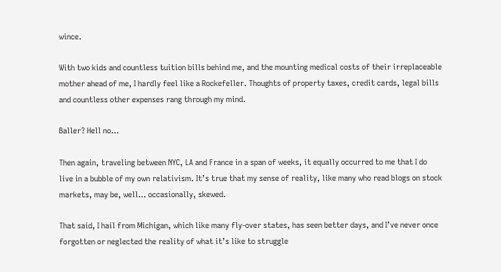wince.

With two kids and countless tuition bills behind me, and the mounting medical costs of their irreplaceable mother ahead of me, I hardly feel like a Rockefeller. Thoughts of property taxes, credit cards, legal bills and countless other expenses rang through my mind.

Baller? Hell no…

Then again, traveling between NYC, LA and France in a span of weeks, it equally occurred to me that I do live in a bubble of my own relativism. It’s true that my sense of reality, like many who read blogs on stock markets, may be, well… occasionally, skewed.

That said, I hail from Michigan, which like many fly-over states, has seen better days, and I’ve never once forgotten or neglected the reality of what it’s like to struggle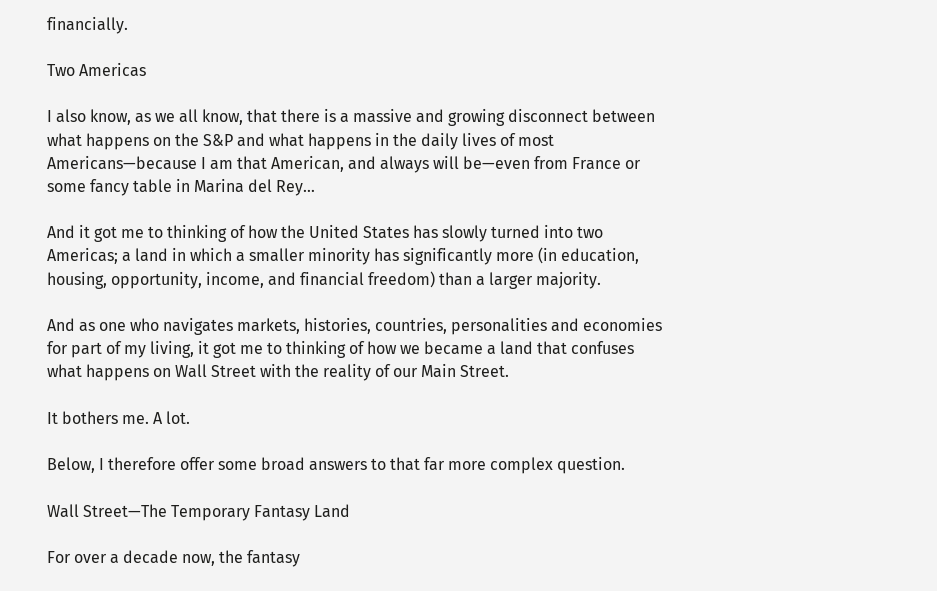financially.

Two Americas

I also know, as we all know, that there is a massive and growing disconnect between what happens on the S&P and what happens in the daily lives of most Americans—because I am that American, and always will be—even from France or some fancy table in Marina del Rey…

And it got me to thinking of how the United States has slowly turned into two Americas; a land in which a smaller minority has significantly more (in education, housing, opportunity, income, and financial freedom) than a larger majority.

And as one who navigates markets, histories, countries, personalities and economies for part of my living, it got me to thinking of how we became a land that confuses what happens on Wall Street with the reality of our Main Street.

It bothers me. A lot.

Below, I therefore offer some broad answers to that far more complex question.

Wall Street—The Temporary Fantasy Land

For over a decade now, the fantasy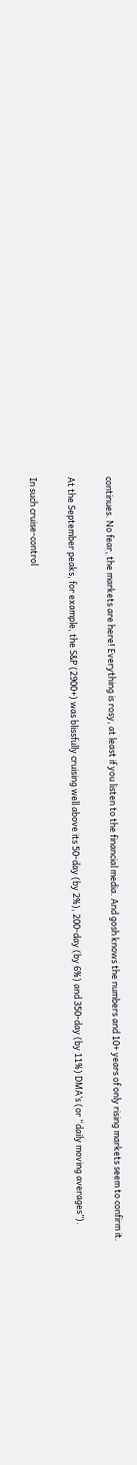continues. No fear, the markets are here! Everything is rosy, at least if you listen to the financial media. And gosh knows the numbers and 10+ years of only rising markets seem to confirm it.

At the September peaks, for example, the S&P (2900+) was blissfully cruising well above its 50-day (by 2%), 200-day (by 6%) and 350-day (by 11%) DMA’s (or “daily moving averages”).

In such cruise-control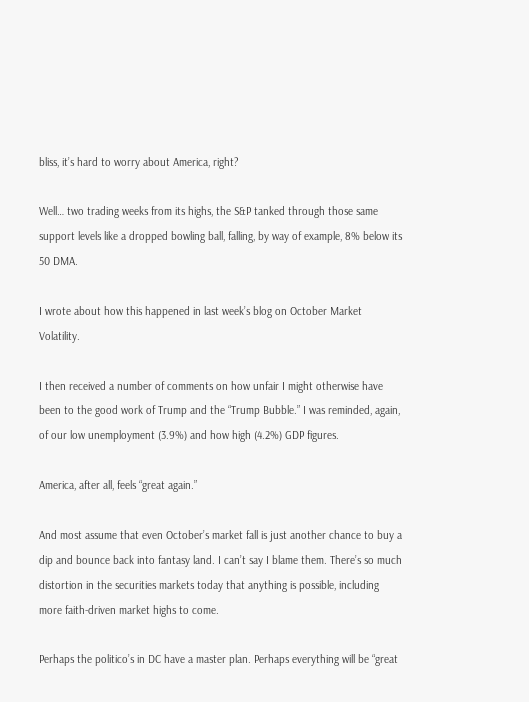bliss, it’s hard to worry about America, right?

Well… two trading weeks from its highs, the S&P tanked through those same support levels like a dropped bowling ball, falling, by way of example, 8% below its 50 DMA.

I wrote about how this happened in last week’s blog on October Market Volatility.

I then received a number of comments on how unfair I might otherwise have been to the good work of Trump and the “Trump Bubble.” I was reminded, again, of our low unemployment (3.9%) and how high (4.2%) GDP figures.

America, after all, feels “great again.”

And most assume that even October’s market fall is just another chance to buy a dip and bounce back into fantasy land. I can’t say I blame them. There’s so much distortion in the securities markets today that anything is possible, including more faith-driven market highs to come.

Perhaps the politico’s in DC have a master plan. Perhaps everything will be “great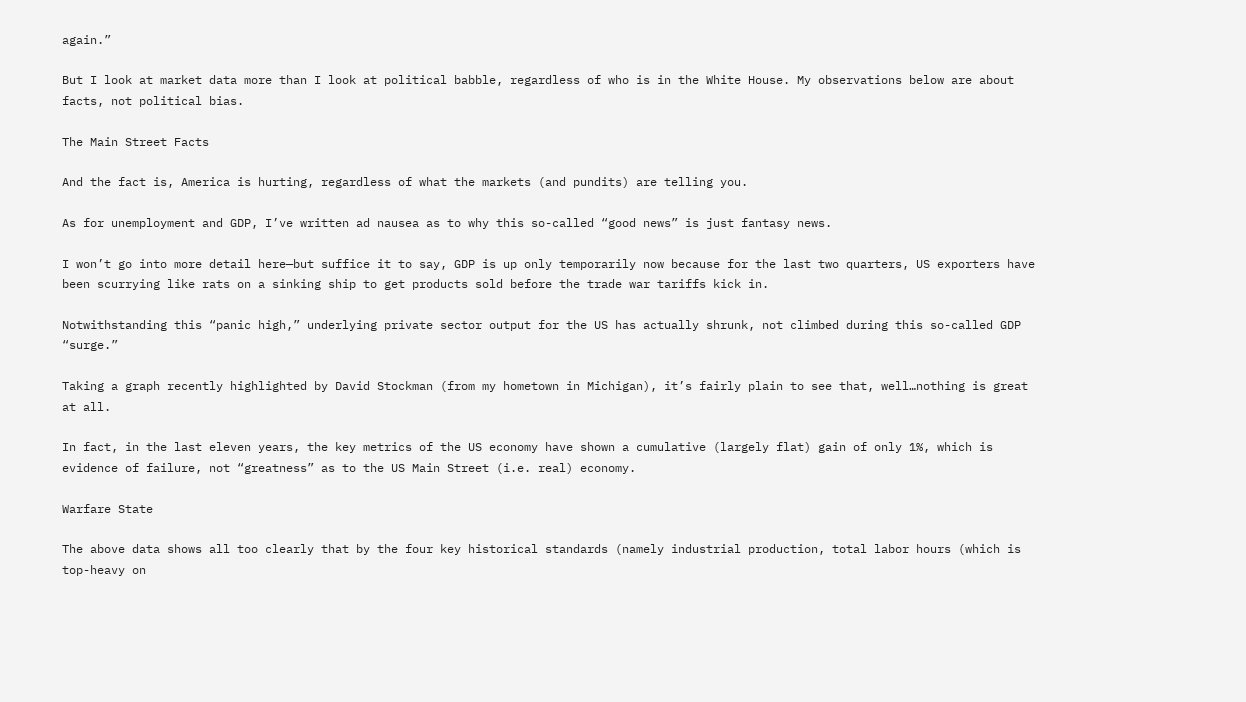again.”

But I look at market data more than I look at political babble, regardless of who is in the White House. My observations below are about facts, not political bias.

The Main Street Facts

And the fact is, America is hurting, regardless of what the markets (and pundits) are telling you.

As for unemployment and GDP, I’ve written ad nausea as to why this so-called “good news” is just fantasy news.

I won’t go into more detail here—but suffice it to say, GDP is up only temporarily now because for the last two quarters, US exporters have been scurrying like rats on a sinking ship to get products sold before the trade war tariffs kick in.

Notwithstanding this “panic high,” underlying private sector output for the US has actually shrunk, not climbed during this so-called GDP “surge.”

Taking a graph recently highlighted by David Stockman (from my hometown in Michigan), it’s fairly plain to see that, well…nothing is great at all.

In fact, in the last eleven years, the key metrics of the US economy have shown a cumulative (largely flat) gain of only 1%, which is evidence of failure, not “greatness” as to the US Main Street (i.e. real) economy.

Warfare State

The above data shows all too clearly that by the four key historical standards (namely industrial production, total labor hours (which is top-heavy on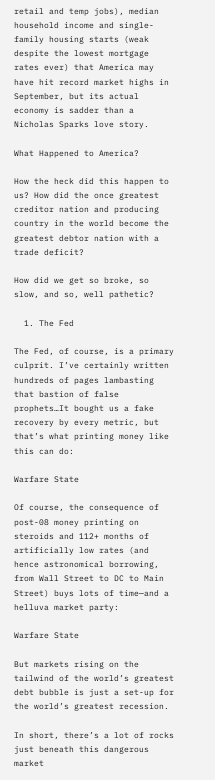retail and temp jobs), median household income and single-family housing starts (weak despite the lowest mortgage rates ever) that America may have hit record market highs in September, but its actual economy is sadder than a Nicholas Sparks love story.

What Happened to America?

How the heck did this happen to us? How did the once greatest creditor nation and producing country in the world become the greatest debtor nation with a trade deficit?

How did we get so broke, so slow, and so, well pathetic?

  1. The Fed

The Fed, of course, is a primary culprit. I’ve certainly written hundreds of pages lambasting that bastion of false prophets…It bought us a fake recovery by every metric, but that’s what printing money like this can do:

Warfare State

Of course, the consequence of post-08 money printing on steroids and 112+ months of artificially low rates (and hence astronomical borrowing, from Wall Street to DC to Main Street) buys lots of time—and a helluva market party:

Warfare State

But markets rising on the tailwind of the world’s greatest debt bubble is just a set-up for the world’s greatest recession.

In short, there’s a lot of rocks just beneath this dangerous market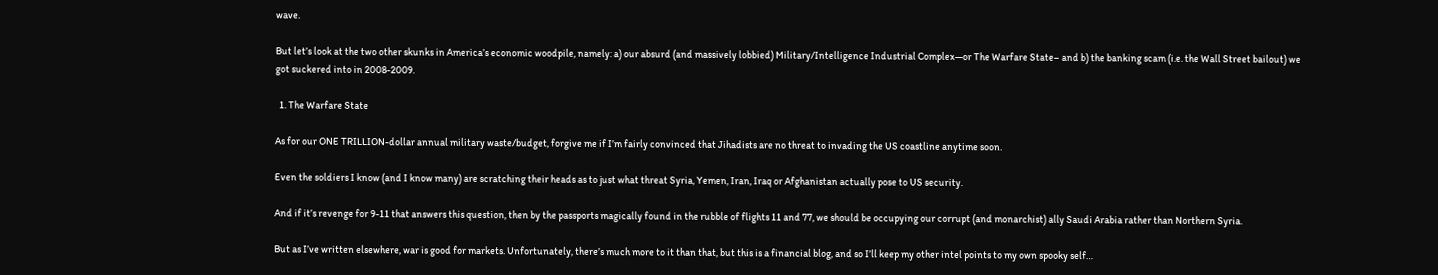wave.

But let’s look at the two other skunks in America’s economic woodpile, namely: a) our absurd (and massively lobbied) Military/Intelligence Industrial Complex—or The Warfare State– and b) the banking scam (i.e. the Wall Street bailout) we got suckered into in 2008-2009.

  1. The Warfare State

As for our ONE TRILLION-dollar annual military waste/budget, forgive me if I’m fairly convinced that Jihadists are no threat to invading the US coastline anytime soon.

Even the soldiers I know (and I know many) are scratching their heads as to just what threat Syria, Yemen, Iran, Iraq or Afghanistan actually pose to US security.

And if it’s revenge for 9-11 that answers this question, then by the passports magically found in the rubble of flights 11 and 77, we should be occupying our corrupt (and monarchist) ally Saudi Arabia rather than Northern Syria.

But as I’ve written elsewhere, war is good for markets. Unfortunately, there’s much more to it than that, but this is a financial blog, and so I’ll keep my other intel points to my own spooky self…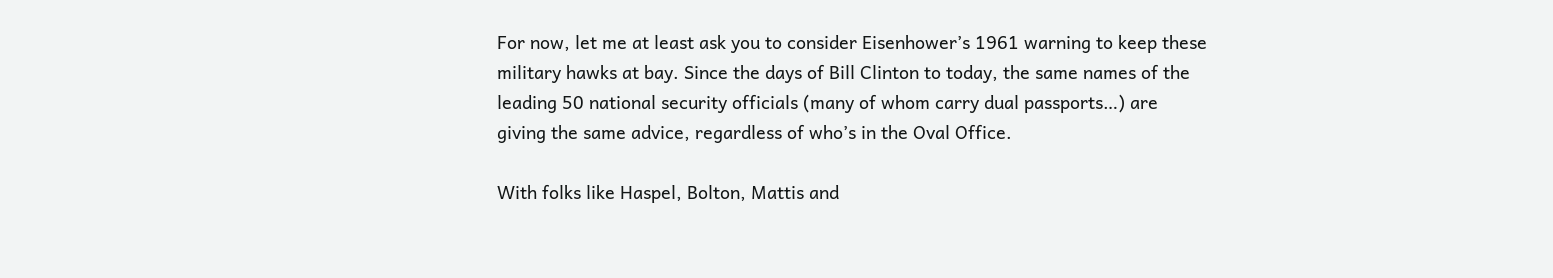For now, let me at least ask you to consider Eisenhower’s 1961 warning to keep these military hawks at bay. Since the days of Bill Clinton to today, the same names of the leading 50 national security officials (many of whom carry dual passports…) are giving the same advice, regardless of who’s in the Oval Office.

With folks like Haspel, Bolton, Mattis and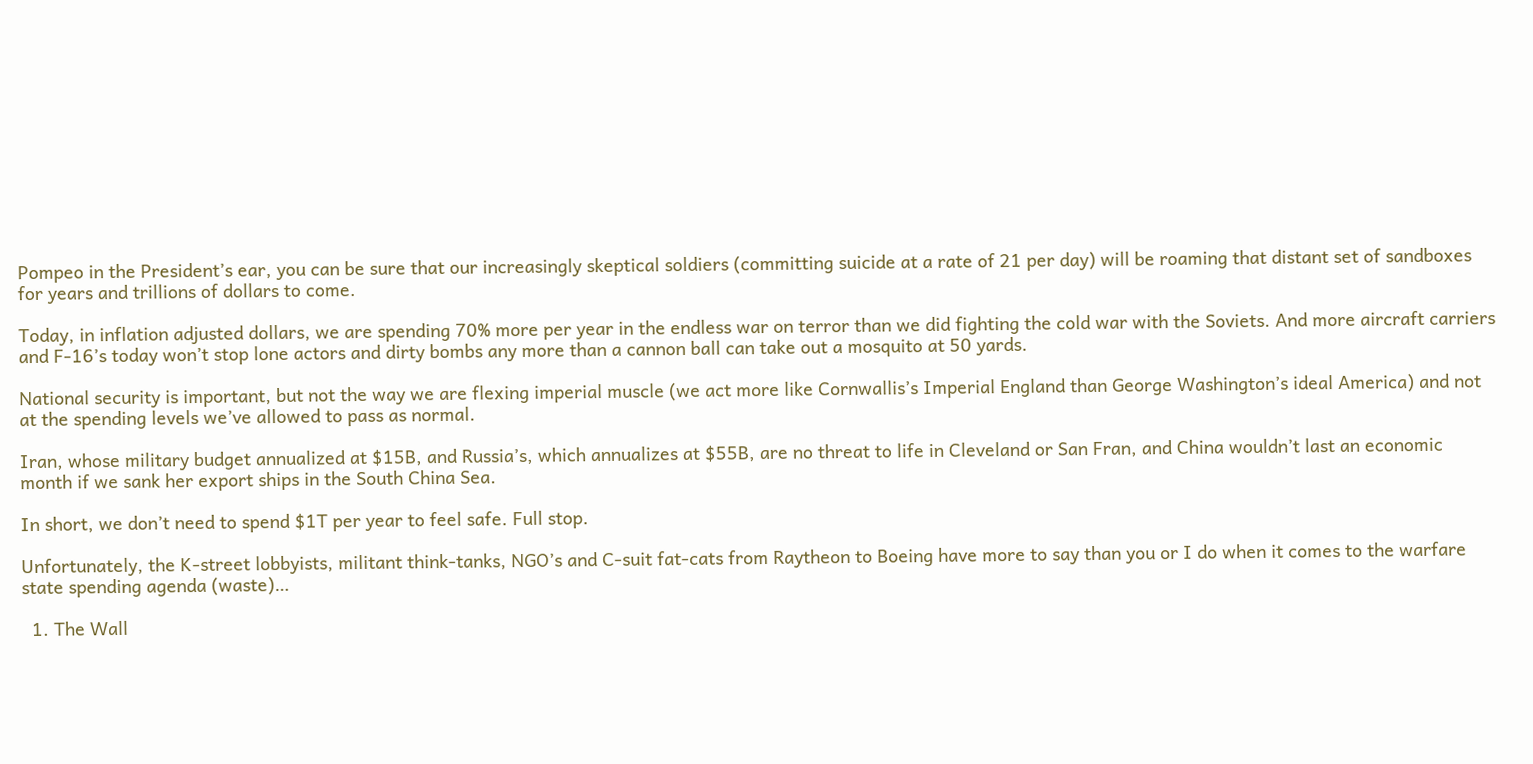Pompeo in the President’s ear, you can be sure that our increasingly skeptical soldiers (committing suicide at a rate of 21 per day) will be roaming that distant set of sandboxes for years and trillions of dollars to come.

Today, in inflation adjusted dollars, we are spending 70% more per year in the endless war on terror than we did fighting the cold war with the Soviets. And more aircraft carriers and F-16’s today won’t stop lone actors and dirty bombs any more than a cannon ball can take out a mosquito at 50 yards.

National security is important, but not the way we are flexing imperial muscle (we act more like Cornwallis’s Imperial England than George Washington’s ideal America) and not at the spending levels we’ve allowed to pass as normal.

Iran, whose military budget annualized at $15B, and Russia’s, which annualizes at $55B, are no threat to life in Cleveland or San Fran, and China wouldn’t last an economic month if we sank her export ships in the South China Sea.

In short, we don’t need to spend $1T per year to feel safe. Full stop.

Unfortunately, the K-street lobbyists, militant think-tanks, NGO’s and C-suit fat-cats from Raytheon to Boeing have more to say than you or I do when it comes to the warfare state spending agenda (waste)…

  1. The Wall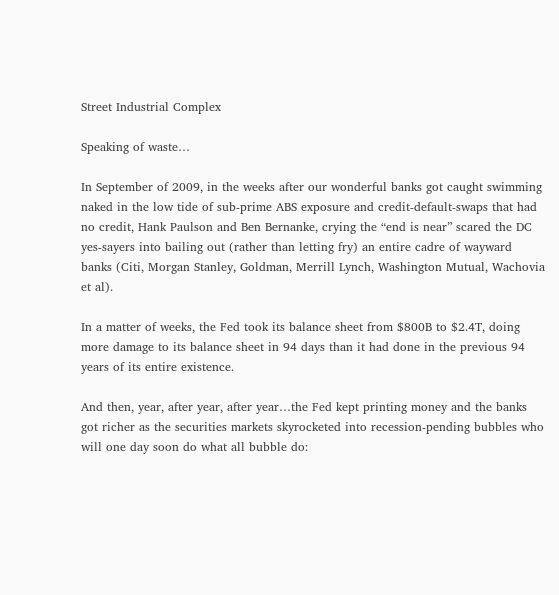Street Industrial Complex

Speaking of waste…

In September of 2009, in the weeks after our wonderful banks got caught swimming naked in the low tide of sub-prime ABS exposure and credit-default-swaps that had no credit, Hank Paulson and Ben Bernanke, crying the “end is near” scared the DC yes-sayers into bailing out (rather than letting fry) an entire cadre of wayward banks (Citi, Morgan Stanley, Goldman, Merrill Lynch, Washington Mutual, Wachovia et al).

In a matter of weeks, the Fed took its balance sheet from $800B to $2.4T, doing more damage to its balance sheet in 94 days than it had done in the previous 94 years of its entire existence.

And then, year, after year, after year…the Fed kept printing money and the banks got richer as the securities markets skyrocketed into recession-pending bubbles who will one day soon do what all bubble do: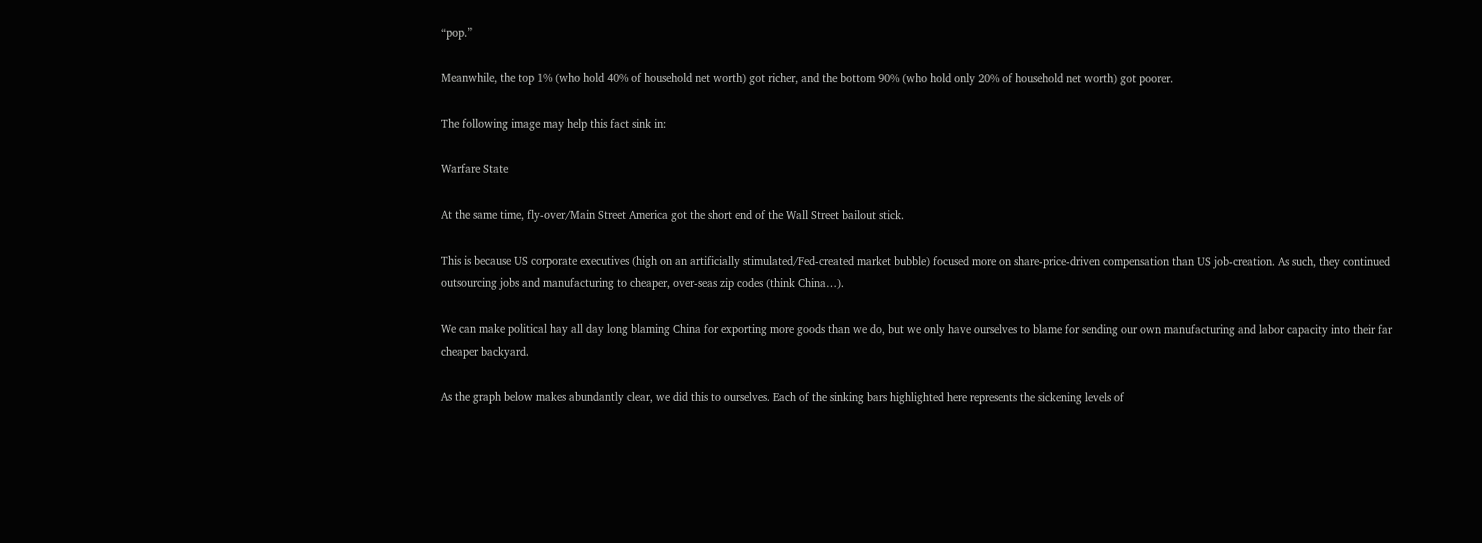“pop.”

Meanwhile, the top 1% (who hold 40% of household net worth) got richer, and the bottom 90% (who hold only 20% of household net worth) got poorer.

The following image may help this fact sink in:

Warfare State

At the same time, fly-over/Main Street America got the short end of the Wall Street bailout stick.

This is because US corporate executives (high on an artificially stimulated/Fed-created market bubble) focused more on share-price-driven compensation than US job-creation. As such, they continued outsourcing jobs and manufacturing to cheaper, over-seas zip codes (think China…).

We can make political hay all day long blaming China for exporting more goods than we do, but we only have ourselves to blame for sending our own manufacturing and labor capacity into their far cheaper backyard.

As the graph below makes abundantly clear, we did this to ourselves. Each of the sinking bars highlighted here represents the sickening levels of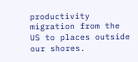productivity migration from the US to places outside our shores.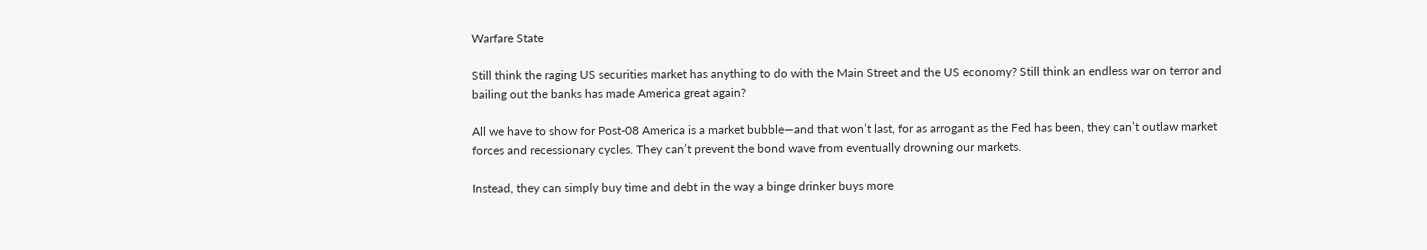Warfare State

Still think the raging US securities market has anything to do with the Main Street and the US economy? Still think an endless war on terror and bailing out the banks has made America great again?

All we have to show for Post-08 America is a market bubble—and that won’t last, for as arrogant as the Fed has been, they can’t outlaw market forces and recessionary cycles. They can’t prevent the bond wave from eventually drowning our markets.

Instead, they can simply buy time and debt in the way a binge drinker buys more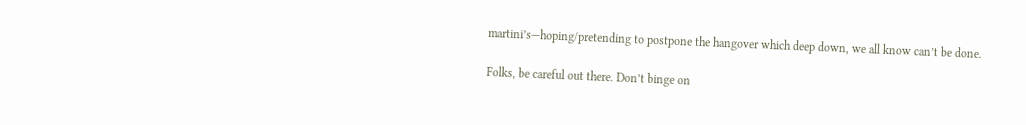martini’s—hoping/pretending to postpone the hangover which deep down, we all know can’t be done.

Folks, be careful out there. Don’t binge on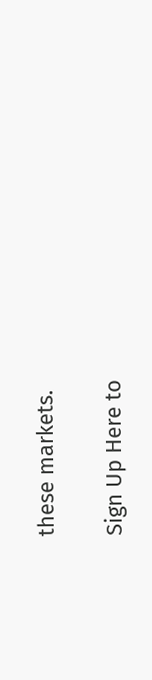these markets.

Sign Up Here to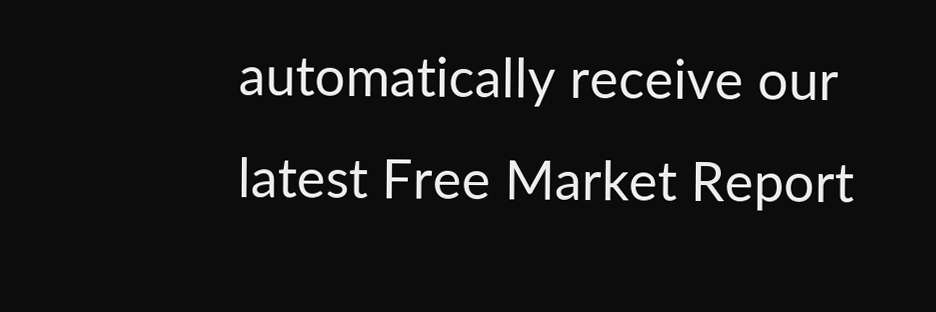automatically receive our latest Free Market Report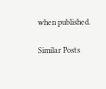when published.

Similar Posts